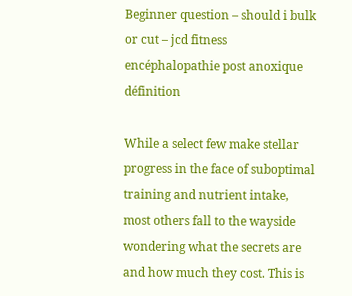Beginner question – should i bulk or cut – jcd fitness encéphalopathie post anoxique définition

While a select few make stellar progress in the face of suboptimal training and nutrient intake, most others fall to the wayside wondering what the secrets are and how much they cost. This is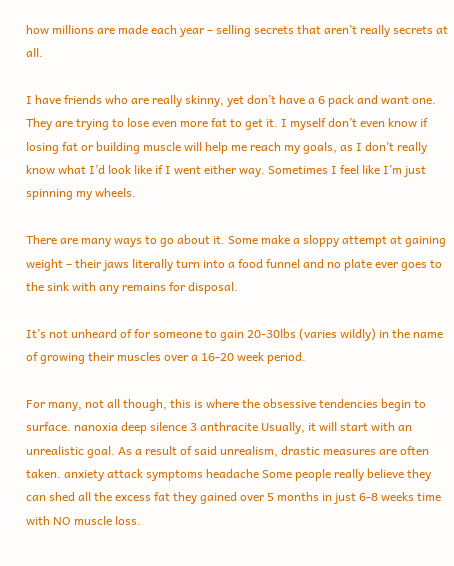how millions are made each year – selling secrets that aren’t really secrets at all.

I have friends who are really skinny, yet don’t have a 6 pack and want one. They are trying to lose even more fat to get it. I myself don’t even know if losing fat or building muscle will help me reach my goals, as I don’t really know what I’d look like if I went either way. Sometimes I feel like I’m just spinning my wheels.

There are many ways to go about it. Some make a sloppy attempt at gaining weight – their jaws literally turn into a food funnel and no plate ever goes to the sink with any remains for disposal.

It’s not unheard of for someone to gain 20-30lbs (varies wildly) in the name of growing their muscles over a 16-20 week period.

For many, not all though, this is where the obsessive tendencies begin to surface. nanoxia deep silence 3 anthracite Usually, it will start with an unrealistic goal. As a result of said unrealism, drastic measures are often taken. anxiety attack symptoms headache Some people really believe they can shed all the excess fat they gained over 5 months in just 6-8 weeks time with NO muscle loss.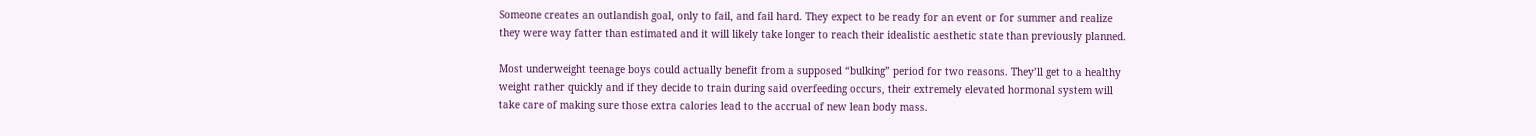Someone creates an outlandish goal, only to fail, and fail hard. They expect to be ready for an event or for summer and realize they were way fatter than estimated and it will likely take longer to reach their idealistic aesthetic state than previously planned.

Most underweight teenage boys could actually benefit from a supposed “bulking” period for two reasons. They’ll get to a healthy weight rather quickly and if they decide to train during said overfeeding occurs, their extremely elevated hormonal system will take care of making sure those extra calories lead to the accrual of new lean body mass.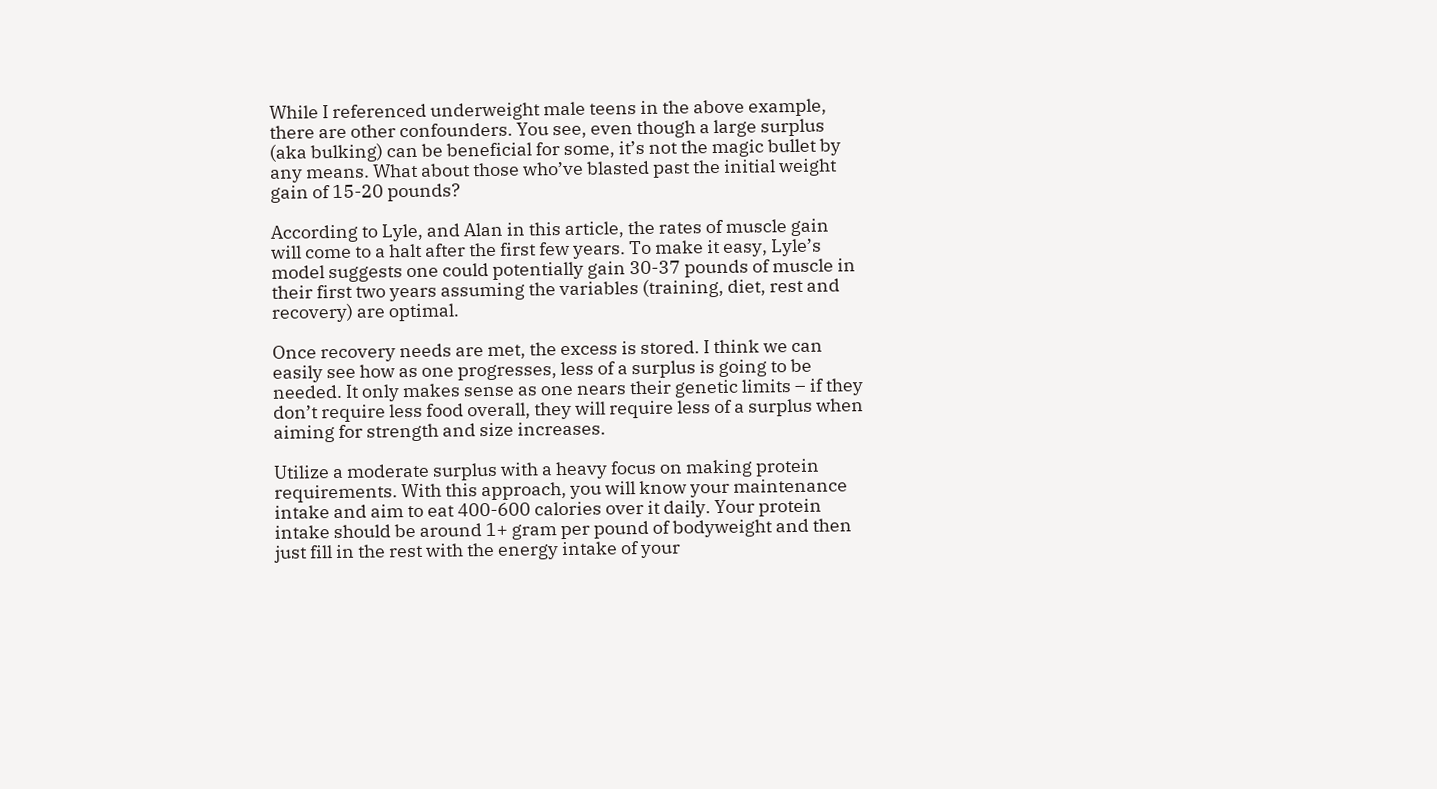While I referenced underweight male teens in the above example, there are other confounders. You see, even though a large surplus (aka bulking) can be beneficial for some, it’s not the magic bullet by any means. What about those who’ve blasted past the initial weight gain of 15-20 pounds?

According to Lyle, and Alan in this article, the rates of muscle gain will come to a halt after the first few years. To make it easy, Lyle’s model suggests one could potentially gain 30-37 pounds of muscle in their first two years assuming the variables (training, diet, rest and recovery) are optimal.

Once recovery needs are met, the excess is stored. I think we can easily see how as one progresses, less of a surplus is going to be needed. It only makes sense as one nears their genetic limits – if they don’t require less food overall, they will require less of a surplus when aiming for strength and size increases.

Utilize a moderate surplus with a heavy focus on making protein requirements. With this approach, you will know your maintenance intake and aim to eat 400-600 calories over it daily. Your protein intake should be around 1+ gram per pound of bodyweight and then just fill in the rest with the energy intake of your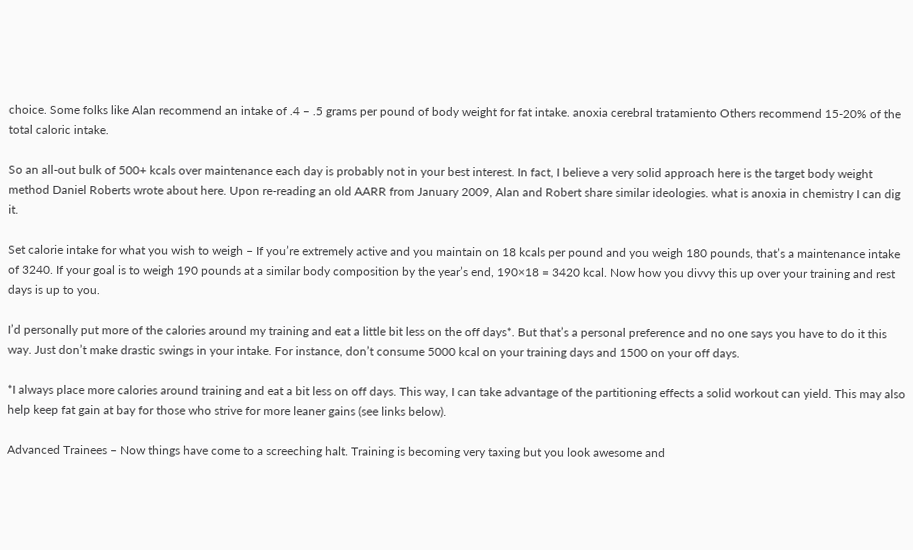choice. Some folks like Alan recommend an intake of .4 – .5 grams per pound of body weight for fat intake. anoxia cerebral tratamiento Others recommend 15-20% of the total caloric intake.

So an all-out bulk of 500+ kcals over maintenance each day is probably not in your best interest. In fact, I believe a very solid approach here is the target body weight method Daniel Roberts wrote about here. Upon re-reading an old AARR from January 2009, Alan and Robert share similar ideologies. what is anoxia in chemistry I can dig it.

Set calorie intake for what you wish to weigh – If you’re extremely active and you maintain on 18 kcals per pound and you weigh 180 pounds, that’s a maintenance intake of 3240. If your goal is to weigh 190 pounds at a similar body composition by the year’s end, 190×18 = 3420 kcal. Now how you divvy this up over your training and rest days is up to you.

I’d personally put more of the calories around my training and eat a little bit less on the off days*. But that’s a personal preference and no one says you have to do it this way. Just don’t make drastic swings in your intake. For instance, don’t consume 5000 kcal on your training days and 1500 on your off days.

*I always place more calories around training and eat a bit less on off days. This way, I can take advantage of the partitioning effects a solid workout can yield. This may also help keep fat gain at bay for those who strive for more leaner gains (see links below).

Advanced Trainees – Now things have come to a screeching halt. Training is becoming very taxing but you look awesome and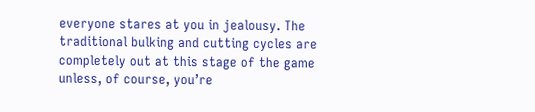everyone stares at you in jealousy. The traditional bulking and cutting cycles are completely out at this stage of the game unless, of course, you’re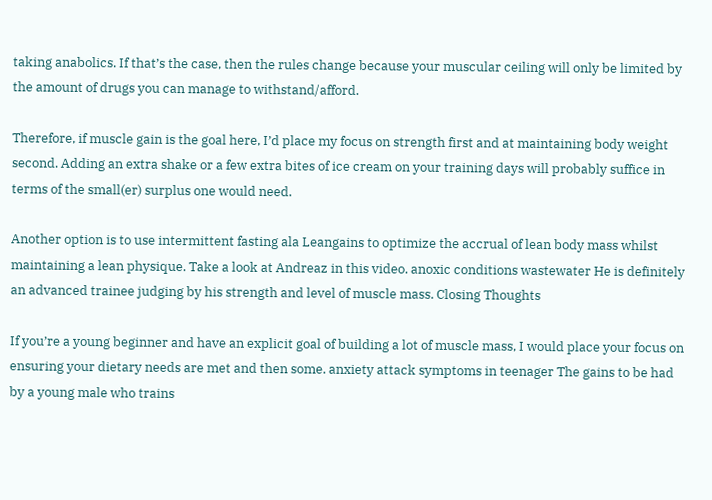taking anabolics. If that’s the case, then the rules change because your muscular ceiling will only be limited by the amount of drugs you can manage to withstand/afford.

Therefore, if muscle gain is the goal here, I’d place my focus on strength first and at maintaining body weight second. Adding an extra shake or a few extra bites of ice cream on your training days will probably suffice in terms of the small(er) surplus one would need.

Another option is to use intermittent fasting ala Leangains to optimize the accrual of lean body mass whilst maintaining a lean physique. Take a look at Andreaz in this video. anoxic conditions wastewater He is definitely an advanced trainee judging by his strength and level of muscle mass. Closing Thoughts

If you’re a young beginner and have an explicit goal of building a lot of muscle mass, I would place your focus on ensuring your dietary needs are met and then some. anxiety attack symptoms in teenager The gains to be had by a young male who trains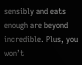sensibly and eats enough are beyond incredible. Plus, you won’t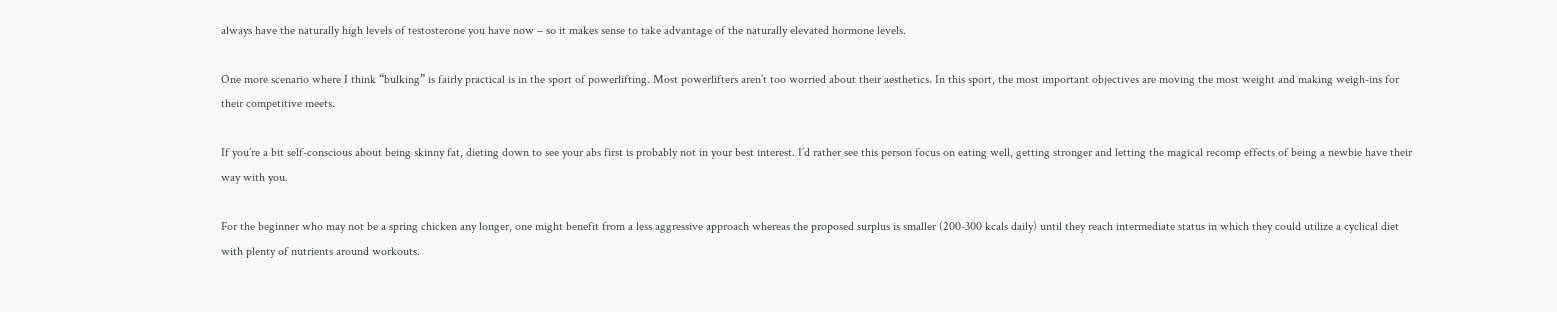always have the naturally high levels of testosterone you have now – so it makes sense to take advantage of the naturally elevated hormone levels.

One more scenario where I think “bulking” is fairly practical is in the sport of powerlifting. Most powerlifters aren’t too worried about their aesthetics. In this sport, the most important objectives are moving the most weight and making weigh-ins for their competitive meets.

If you’re a bit self-conscious about being skinny fat, dieting down to see your abs first is probably not in your best interest. I’d rather see this person focus on eating well, getting stronger and letting the magical recomp effects of being a newbie have their way with you.

For the beginner who may not be a spring chicken any longer, one might benefit from a less aggressive approach whereas the proposed surplus is smaller (200-300 kcals daily) until they reach intermediate status in which they could utilize a cyclical diet with plenty of nutrients around workouts.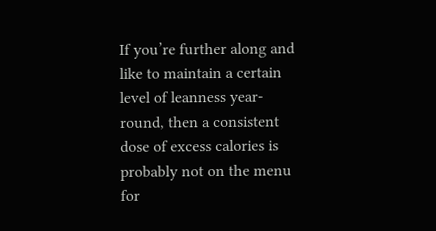If you’re further along and like to maintain a certain level of leanness year-round, then a consistent dose of excess calories is probably not on the menu for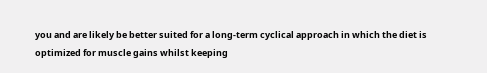you and are likely be better suited for a long-term cyclical approach in which the diet is optimized for muscle gains whilst keeping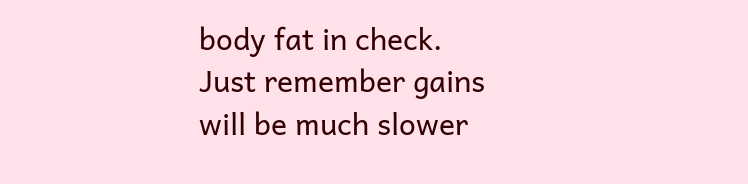body fat in check. Just remember gains will be much slower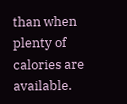than when plenty of calories are available.